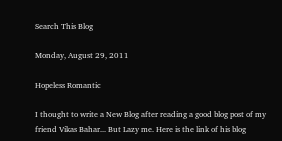Search This Blog

Monday, August 29, 2011

Hopeless Romantic

I thought to write a New Blog after reading a good blog post of my friend Vikas Bahar... But Lazy me. Here is the link of his blog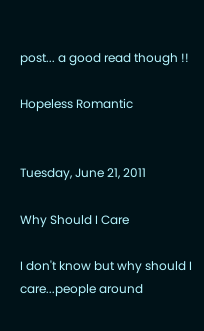post... a good read though !!

Hopeless Romantic


Tuesday, June 21, 2011

Why Should I Care

I don't know but why should I care...people around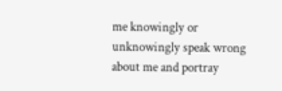me knowingly or unknowingly speak wrong about me and portray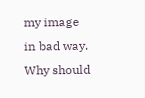my image in bad way. Why should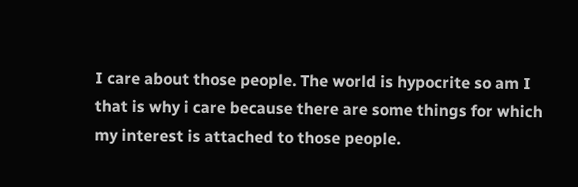I care about those people. The world is hypocrite so am I that is why i care because there are some things for which my interest is attached to those people.